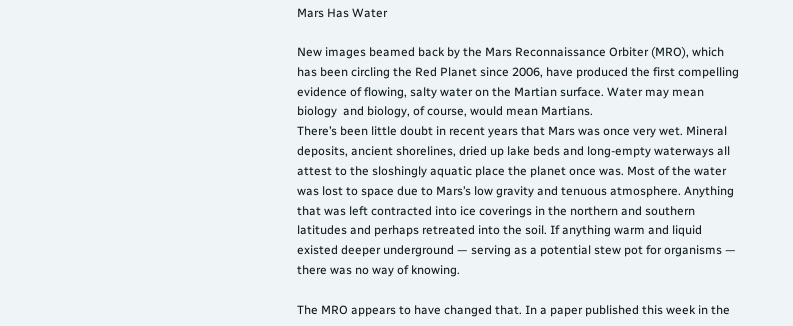Mars Has Water

New images beamed back by the Mars Reconnaissance Orbiter (MRO), which has been circling the Red Planet since 2006, have produced the first compelling evidence of flowing, salty water on the Martian surface. Water may mean biology  and biology, of course, would mean Martians.
There’s been little doubt in recent years that Mars was once very wet. Mineral deposits, ancient shorelines, dried up lake beds and long-empty waterways all attest to the sloshingly aquatic place the planet once was. Most of the water was lost to space due to Mars’s low gravity and tenuous atmosphere. Anything that was left contracted into ice coverings in the northern and southern latitudes and perhaps retreated into the soil. If anything warm and liquid existed deeper underground — serving as a potential stew pot for organisms — there was no way of knowing.

The MRO appears to have changed that. In a paper published this week in the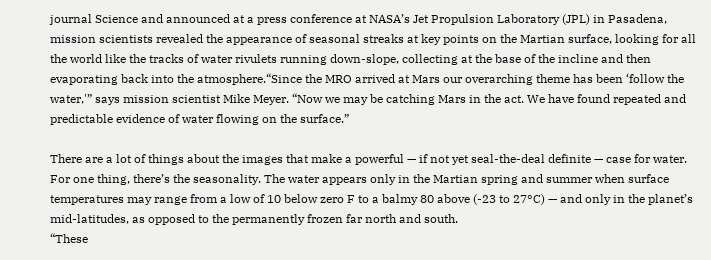journal Science and announced at a press conference at NASA’s Jet Propulsion Laboratory (JPL) in Pasadena, mission scientists revealed the appearance of seasonal streaks at key points on the Martian surface, looking for all the world like the tracks of water rivulets running down-slope, collecting at the base of the incline and then evaporating back into the atmosphere.“Since the MRO arrived at Mars our overarching theme has been ‘follow the water,'” says mission scientist Mike Meyer. “Now we may be catching Mars in the act. We have found repeated and predictable evidence of water flowing on the surface.”

There are a lot of things about the images that make a powerful — if not yet seal-the-deal definite — case for water. For one thing, there’s the seasonality. The water appears only in the Martian spring and summer when surface temperatures may range from a low of 10 below zero F to a balmy 80 above (-23 to 27°C) — and only in the planet’s mid-latitudes, as opposed to the permanently frozen far north and south.
“These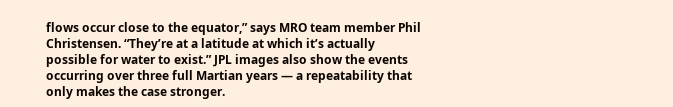flows occur close to the equator,” says MRO team member Phil Christensen. “They’re at a latitude at which it’s actually possible for water to exist.” JPL images also show the events occurring over three full Martian years — a repeatability that only makes the case stronger.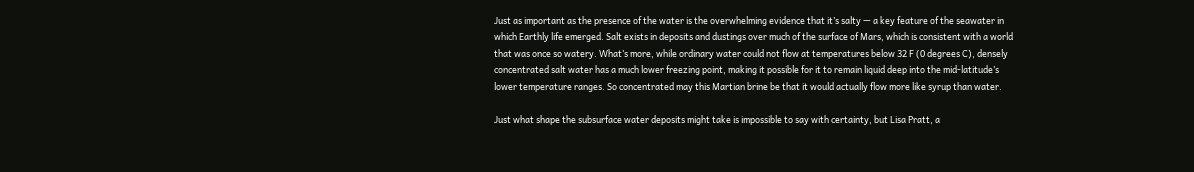Just as important as the presence of the water is the overwhelming evidence that it’s salty — a key feature of the seawater in which Earthly life emerged. Salt exists in deposits and dustings over much of the surface of Mars, which is consistent with a world that was once so watery. What’s more, while ordinary water could not flow at temperatures below 32 F (0 degrees C), densely concentrated salt water has a much lower freezing point, making it possible for it to remain liquid deep into the mid-latitude’s lower temperature ranges. So concentrated may this Martian brine be that it would actually flow more like syrup than water.

Just what shape the subsurface water deposits might take is impossible to say with certainty, but Lisa Pratt, a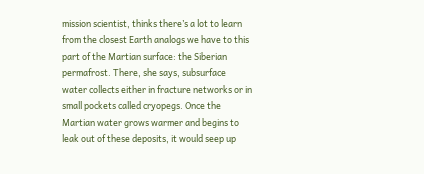mission scientist, thinks there’s a lot to learn from the closest Earth analogs we have to this part of the Martian surface: the Siberian permafrost. There, she says, subsurface water collects either in fracture networks or in small pockets called cryopegs. Once the Martian water grows warmer and begins to leak out of these deposits, it would seep up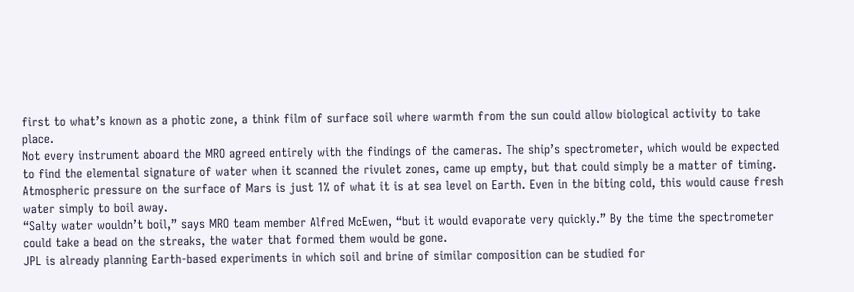first to what’s known as a photic zone, a think film of surface soil where warmth from the sun could allow biological activity to take place.
Not every instrument aboard the MRO agreed entirely with the findings of the cameras. The ship’s spectrometer, which would be expected to find the elemental signature of water when it scanned the rivulet zones, came up empty, but that could simply be a matter of timing. Atmospheric pressure on the surface of Mars is just 1% of what it is at sea level on Earth. Even in the biting cold, this would cause fresh water simply to boil away.
“Salty water wouldn’t boil,” says MRO team member Alfred McEwen, “but it would evaporate very quickly.” By the time the spectrometer could take a bead on the streaks, the water that formed them would be gone.
JPL is already planning Earth-based experiments in which soil and brine of similar composition can be studied for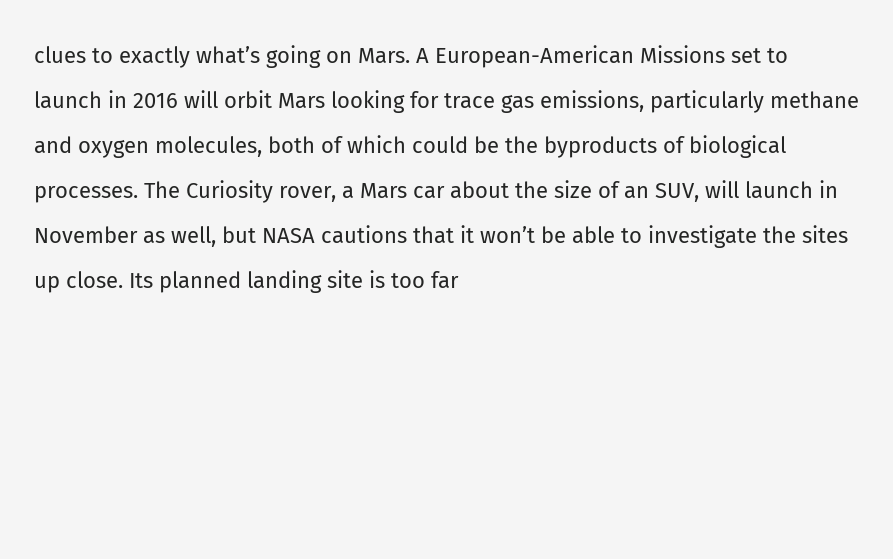clues to exactly what’s going on Mars. A European-American Missions set to launch in 2016 will orbit Mars looking for trace gas emissions, particularly methane and oxygen molecules, both of which could be the byproducts of biological processes. The Curiosity rover, a Mars car about the size of an SUV, will launch in November as well, but NASA cautions that it won’t be able to investigate the sites up close. Its planned landing site is too far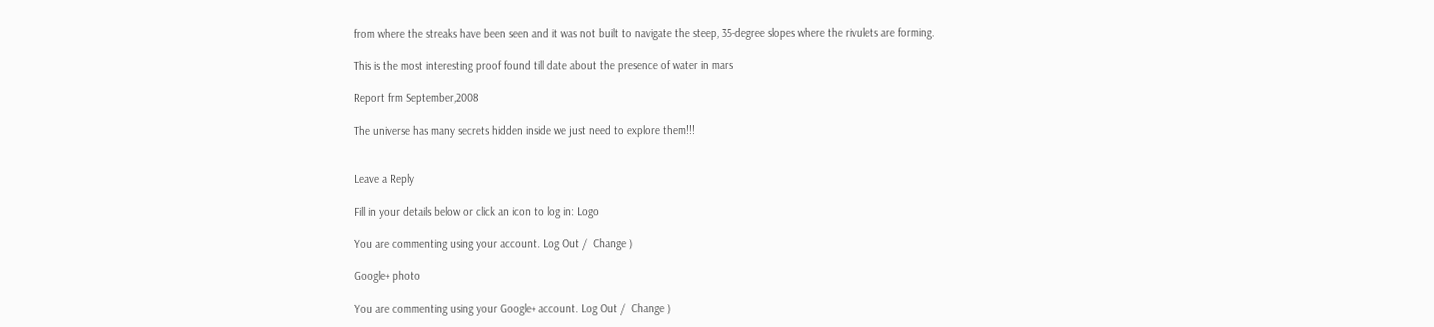from where the streaks have been seen and it was not built to navigate the steep, 35-degree slopes where the rivulets are forming.

This is the most interesting proof found till date about the presence of water in mars

Report frm September,2008

The universe has many secrets hidden inside we just need to explore them!!!


Leave a Reply

Fill in your details below or click an icon to log in: Logo

You are commenting using your account. Log Out /  Change )

Google+ photo

You are commenting using your Google+ account. Log Out /  Change )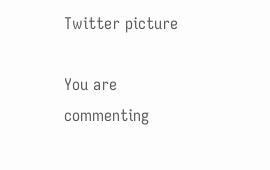Twitter picture

You are commenting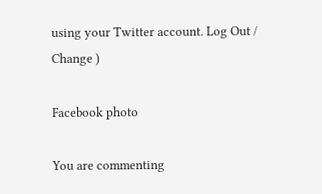using your Twitter account. Log Out /  Change )

Facebook photo

You are commenting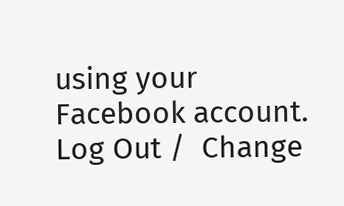using your Facebook account. Log Out /  Change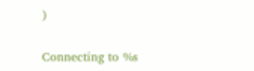)


Connecting to %s